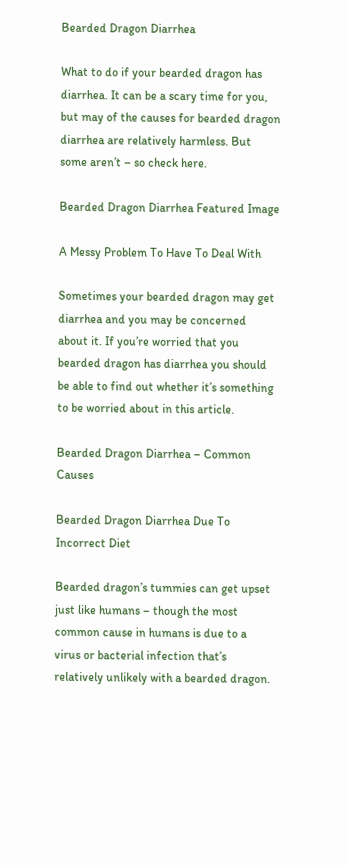Bearded Dragon Diarrhea

What to do if your bearded dragon has diarrhea. It can be a scary time for you, but may of the causes for bearded dragon diarrhea are relatively harmless. But some aren’t – so check here.

Bearded Dragon Diarrhea Featured Image

A Messy Problem To Have To Deal With

Sometimes your bearded dragon may get diarrhea and you may be concerned about it. If you’re worried that you bearded dragon has diarrhea you should be able to find out whether it’s something to be worried about in this article.

Bearded Dragon Diarrhea – Common Causes

Bearded Dragon Diarrhea Due To Incorrect Diet

Bearded dragon’s tummies can get upset just like humans – though the most common cause in humans is due to a virus or bacterial infection that’s relatively unlikely with a bearded dragon.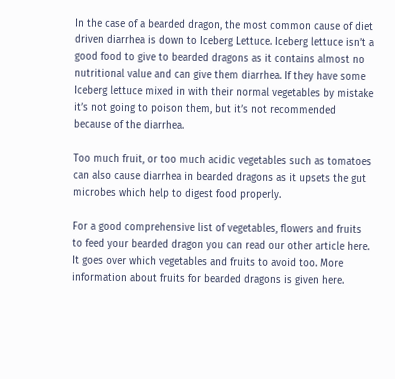In the case of a bearded dragon, the most common cause of diet driven diarrhea is down to Iceberg Lettuce. Iceberg lettuce isn’t a good food to give to bearded dragons as it contains almost no nutritional value and can give them diarrhea. If they have some Iceberg lettuce mixed in with their normal vegetables by mistake it’s not going to poison them, but it’s not recommended because of the diarrhea.

Too much fruit, or too much acidic vegetables such as tomatoes can also cause diarrhea in bearded dragons as it upsets the gut microbes which help to digest food properly.

For a good comprehensive list of vegetables, flowers and fruits to feed your bearded dragon you can read our other article here. It goes over which vegetables and fruits to avoid too. More information about fruits for bearded dragons is given here.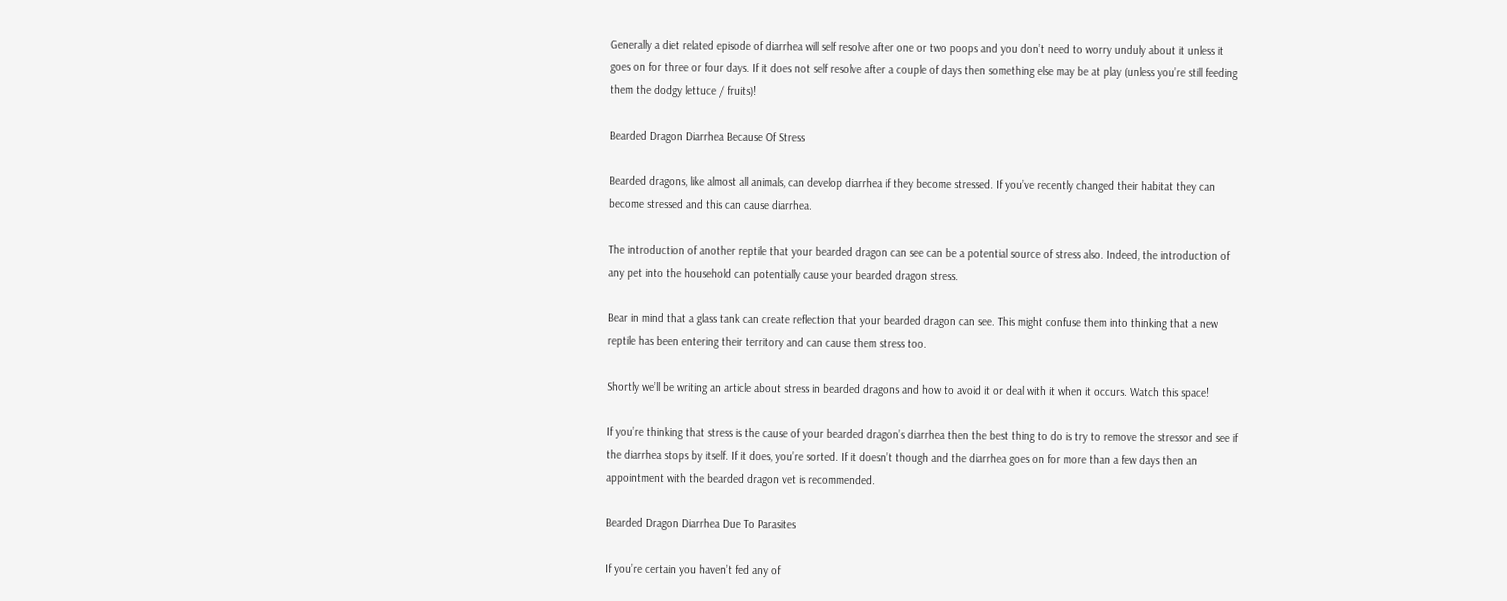Generally a diet related episode of diarrhea will self resolve after one or two poops and you don’t need to worry unduly about it unless it goes on for three or four days. If it does not self resolve after a couple of days then something else may be at play (unless you’re still feeding them the dodgy lettuce / fruits)!

Bearded Dragon Diarrhea Because Of Stress

Bearded dragons, like almost all animals, can develop diarrhea if they become stressed. If you’ve recently changed their habitat they can become stressed and this can cause diarrhea.

The introduction of another reptile that your bearded dragon can see can be a potential source of stress also. Indeed, the introduction of any pet into the household can potentially cause your bearded dragon stress.

Bear in mind that a glass tank can create reflection that your bearded dragon can see. This might confuse them into thinking that a new reptile has been entering their territory and can cause them stress too.

Shortly we’ll be writing an article about stress in bearded dragons and how to avoid it or deal with it when it occurs. Watch this space!

If you’re thinking that stress is the cause of your bearded dragon’s diarrhea then the best thing to do is try to remove the stressor and see if the diarrhea stops by itself. If it does, you’re sorted. If it doesn’t though and the diarrhea goes on for more than a few days then an appointment with the bearded dragon vet is recommended.

Bearded Dragon Diarrhea Due To Parasites

If you’re certain you haven’t fed any of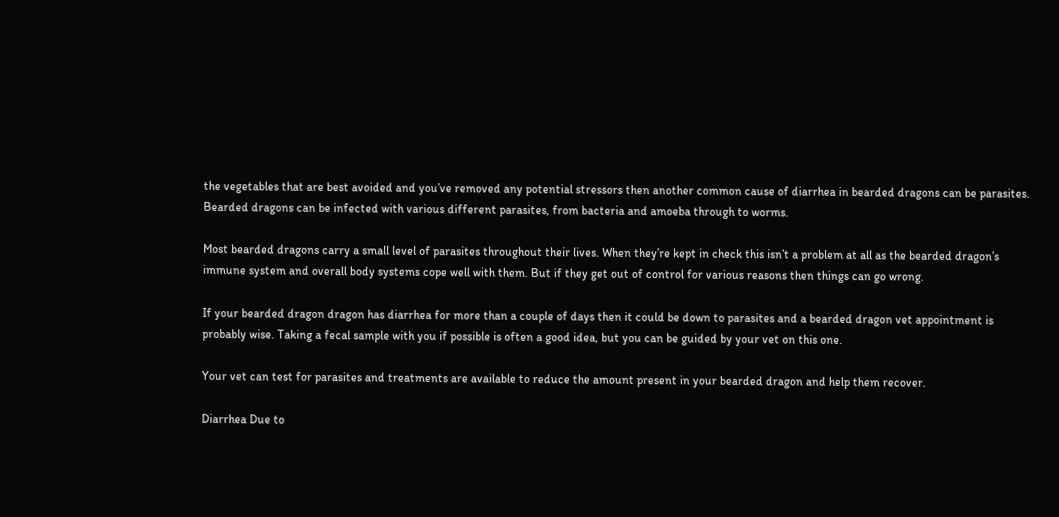the vegetables that are best avoided and you’ve removed any potential stressors then another common cause of diarrhea in bearded dragons can be parasites. Bearded dragons can be infected with various different parasites, from bacteria and amoeba through to worms.

Most bearded dragons carry a small level of parasites throughout their lives. When they’re kept in check this isn’t a problem at all as the bearded dragon’s immune system and overall body systems cope well with them. But if they get out of control for various reasons then things can go wrong.

If your bearded dragon dragon has diarrhea for more than a couple of days then it could be down to parasites and a bearded dragon vet appointment is probably wise. Taking a fecal sample with you if possible is often a good idea, but you can be guided by your vet on this one.

Your vet can test for parasites and treatments are available to reduce the amount present in your bearded dragon and help them recover.

Diarrhea Due to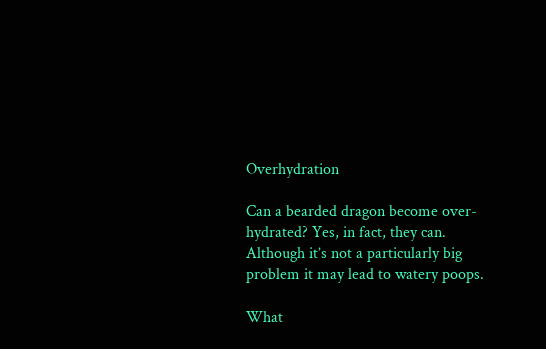Overhydration

Can a bearded dragon become over-hydrated? Yes, in fact, they can. Although it’s not a particularly big problem it may lead to watery poops.

What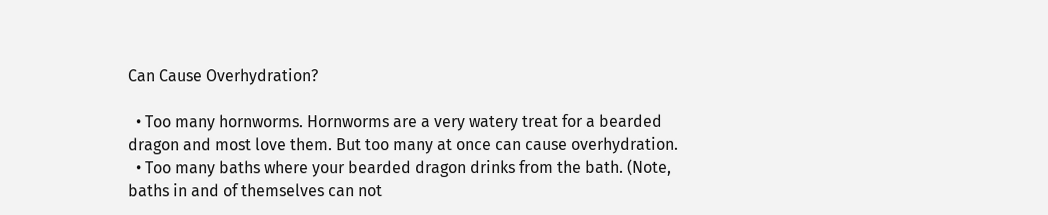Can Cause Overhydration?

  • Too many hornworms. Hornworms are a very watery treat for a bearded dragon and most love them. But too many at once can cause overhydration.
  • Too many baths where your bearded dragon drinks from the bath. (Note, baths in and of themselves can not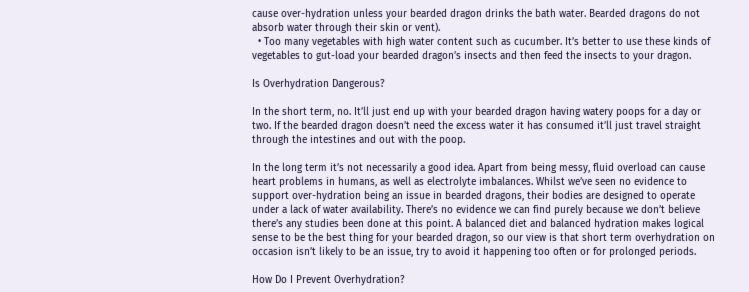cause over-hydration unless your bearded dragon drinks the bath water. Bearded dragons do not absorb water through their skin or vent).
  • Too many vegetables with high water content such as cucumber. It’s better to use these kinds of vegetables to gut-load your bearded dragon’s insects and then feed the insects to your dragon.

Is Overhydration Dangerous?

In the short term, no. It’ll just end up with your bearded dragon having watery poops for a day or two. If the bearded dragon doesn’t need the excess water it has consumed it’ll just travel straight through the intestines and out with the poop.

In the long term it’s not necessarily a good idea. Apart from being messy, fluid overload can cause heart problems in humans, as well as electrolyte imbalances. Whilst we’ve seen no evidence to support over-hydration being an issue in bearded dragons, their bodies are designed to operate under a lack of water availability. There’s no evidence we can find purely because we don’t believe there’s any studies been done at this point. A balanced diet and balanced hydration makes logical sense to be the best thing for your bearded dragon, so our view is that short term overhydration on occasion isn’t likely to be an issue, try to avoid it happening too often or for prolonged periods.

How Do I Prevent Overhydration?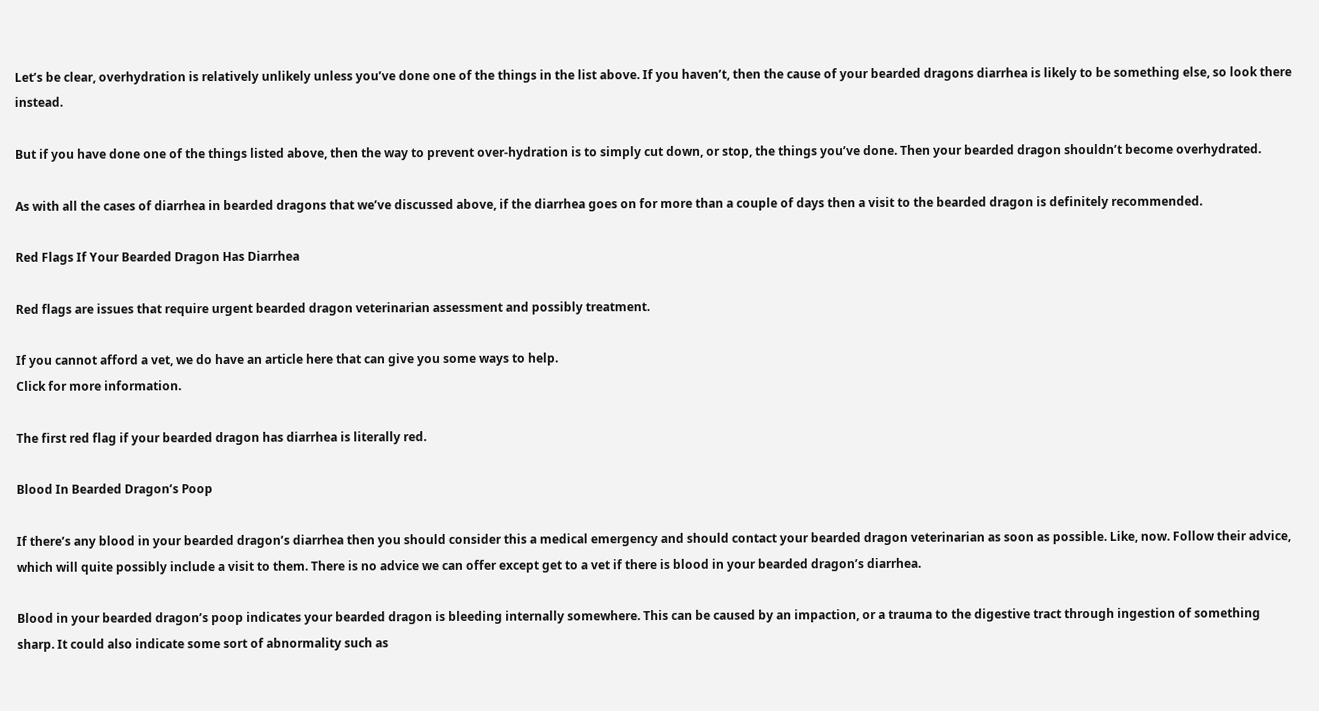Let’s be clear, overhydration is relatively unlikely unless you’ve done one of the things in the list above. If you haven’t, then the cause of your bearded dragons diarrhea is likely to be something else, so look there instead.

But if you have done one of the things listed above, then the way to prevent over-hydration is to simply cut down, or stop, the things you’ve done. Then your bearded dragon shouldn’t become overhydrated.

As with all the cases of diarrhea in bearded dragons that we’ve discussed above, if the diarrhea goes on for more than a couple of days then a visit to the bearded dragon is definitely recommended.

Red Flags If Your Bearded Dragon Has Diarrhea

Red flags are issues that require urgent bearded dragon veterinarian assessment and possibly treatment.

If you cannot afford a vet, we do have an article here that can give you some ways to help.
Click for more information.

The first red flag if your bearded dragon has diarrhea is literally red.

Blood In Bearded Dragon’s Poop

If there’s any blood in your bearded dragon’s diarrhea then you should consider this a medical emergency and should contact your bearded dragon veterinarian as soon as possible. Like, now. Follow their advice, which will quite possibly include a visit to them. There is no advice we can offer except get to a vet if there is blood in your bearded dragon’s diarrhea.

Blood in your bearded dragon’s poop indicates your bearded dragon is bleeding internally somewhere. This can be caused by an impaction, or a trauma to the digestive tract through ingestion of something sharp. It could also indicate some sort of abnormality such as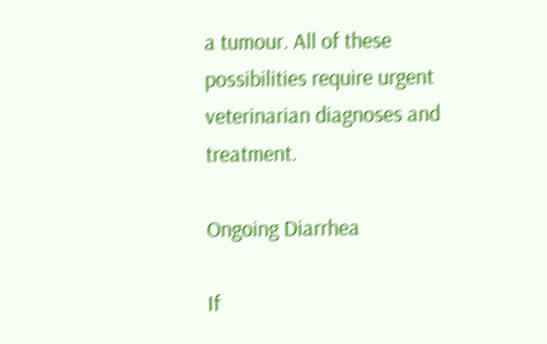a tumour. All of these possibilities require urgent veterinarian diagnoses and treatment.

Ongoing Diarrhea

If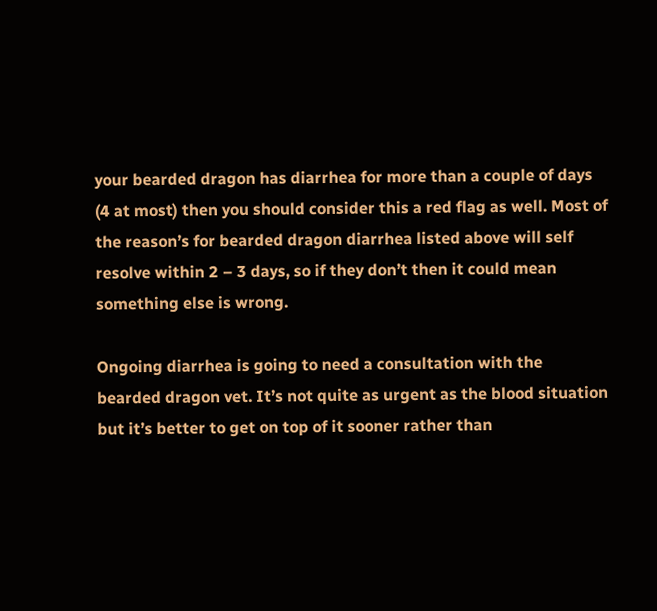your bearded dragon has diarrhea for more than a couple of days (4 at most) then you should consider this a red flag as well. Most of the reason’s for bearded dragon diarrhea listed above will self resolve within 2 – 3 days, so if they don’t then it could mean something else is wrong.

Ongoing diarrhea is going to need a consultation with the bearded dragon vet. It’s not quite as urgent as the blood situation but it’s better to get on top of it sooner rather than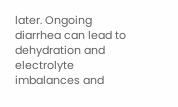later. Ongoing diarrhea can lead to dehydration and electrolyte imbalances and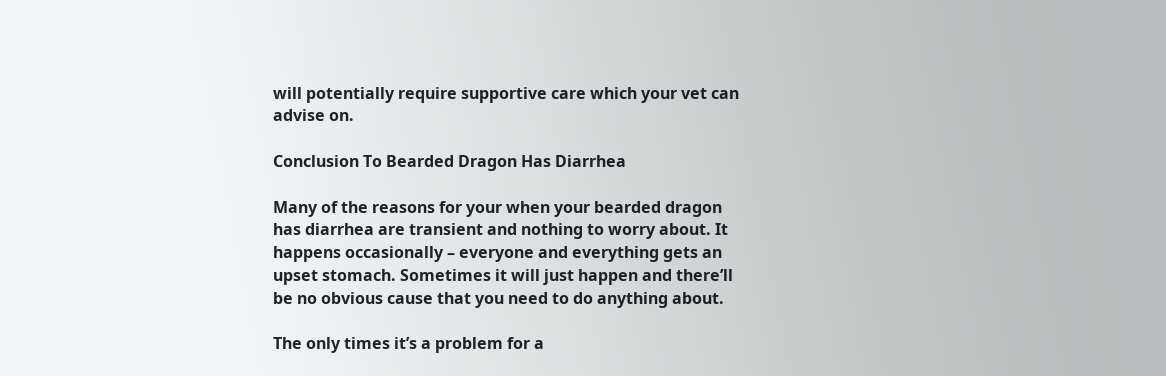will potentially require supportive care which your vet can advise on.

Conclusion To Bearded Dragon Has Diarrhea

Many of the reasons for your when your bearded dragon has diarrhea are transient and nothing to worry about. It happens occasionally – everyone and everything gets an upset stomach. Sometimes it will just happen and there’ll be no obvious cause that you need to do anything about.

The only times it’s a problem for a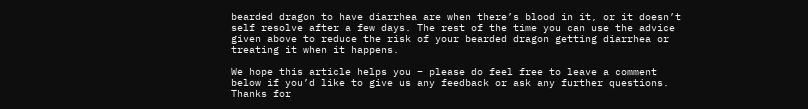bearded dragon to have diarrhea are when there’s blood in it, or it doesn’t self resolve after a few days. The rest of the time you can use the advice given above to reduce the risk of your bearded dragon getting diarrhea or treating it when it happens.

We hope this article helps you – please do feel free to leave a comment below if you’d like to give us any feedback or ask any further questions. Thanks for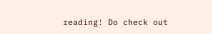reading! Do check out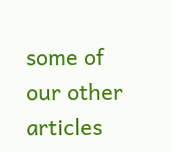some of our other articles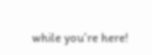while you’re here!